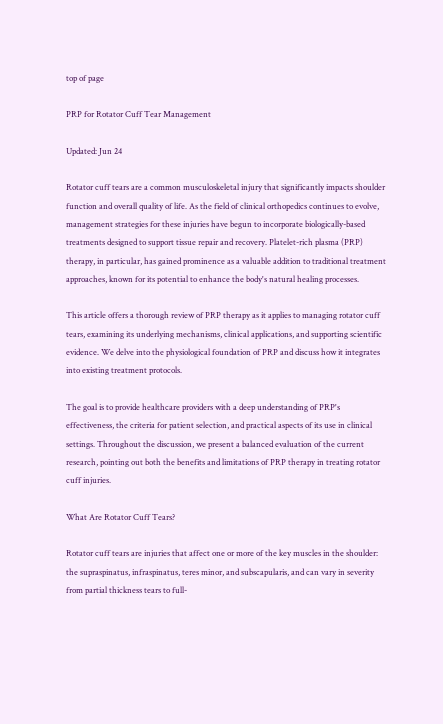top of page

PRP for Rotator Cuff Tear Management

Updated: Jun 24

Rotator cuff tears are a common musculoskeletal injury that significantly impacts shoulder function and overall quality of life. As the field of clinical orthopedics continues to evolve, management strategies for these injuries have begun to incorporate biologically-based treatments designed to support tissue repair and recovery. Platelet-rich plasma (PRP) therapy, in particular, has gained prominence as a valuable addition to traditional treatment approaches, known for its potential to enhance the body's natural healing processes.

This article offers a thorough review of PRP therapy as it applies to managing rotator cuff tears, examining its underlying mechanisms, clinical applications, and supporting scientific evidence. We delve into the physiological foundation of PRP and discuss how it integrates into existing treatment protocols.

The goal is to provide healthcare providers with a deep understanding of PRP's effectiveness, the criteria for patient selection, and practical aspects of its use in clinical settings. Throughout the discussion, we present a balanced evaluation of the current research, pointing out both the benefits and limitations of PRP therapy in treating rotator cuff injuries.

What Are Rotator Cuff Tears?

Rotator cuff tears are injuries that affect one or more of the key muscles in the shoulder: the supraspinatus, infraspinatus, teres minor, and subscapularis, and can vary in severity from partial thickness tears to full-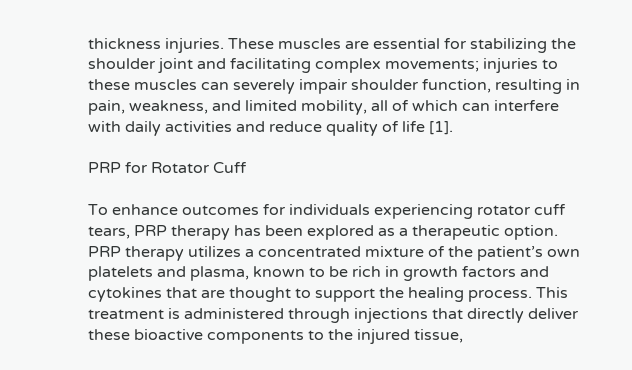thickness injuries. These muscles are essential for stabilizing the shoulder joint and facilitating complex movements; injuries to these muscles can severely impair shoulder function, resulting in pain, weakness, and limited mobility, all of which can interfere with daily activities and reduce quality of life [1].

PRP for Rotator Cuff

To enhance outcomes for individuals experiencing rotator cuff tears, PRP therapy has been explored as a therapeutic option. PRP therapy utilizes a concentrated mixture of the patient’s own platelets and plasma, known to be rich in growth factors and cytokines that are thought to support the healing process. This treatment is administered through injections that directly deliver these bioactive components to the injured tissue,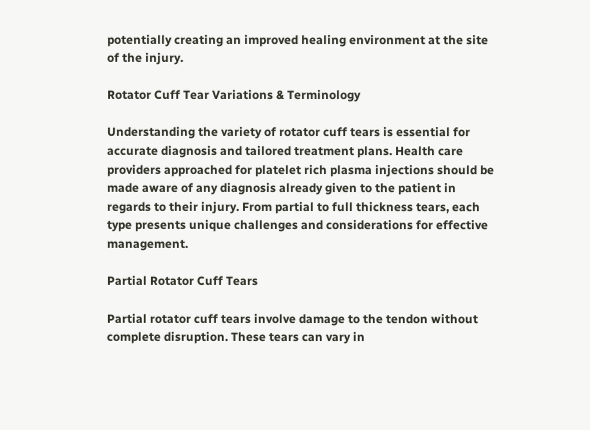potentially creating an improved healing environment at the site of the injury.

Rotator Cuff Tear Variations & Terminology

Understanding the variety of rotator cuff tears is essential for accurate diagnosis and tailored treatment plans. Health care providers approached for platelet rich plasma injections should be made aware of any diagnosis already given to the patient in regards to their injury. From partial to full thickness tears, each type presents unique challenges and considerations for effective management.

Partial Rotator Cuff Tears

Partial rotator cuff tears involve damage to the tendon without complete disruption. These tears can vary in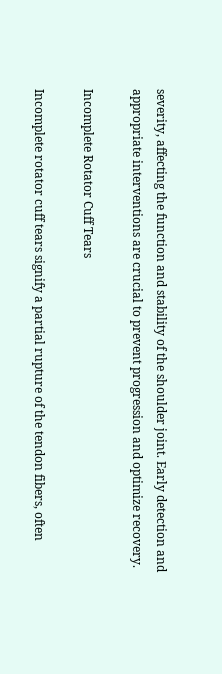severity, affecting the function and stability of the shoulder joint. Early detection and appropriate interventions are crucial to prevent progression and optimize recovery.

Incomplete Rotator Cuff Tears

Incomplete rotator cuff tears signify a partial rupture of the tendon fibers, often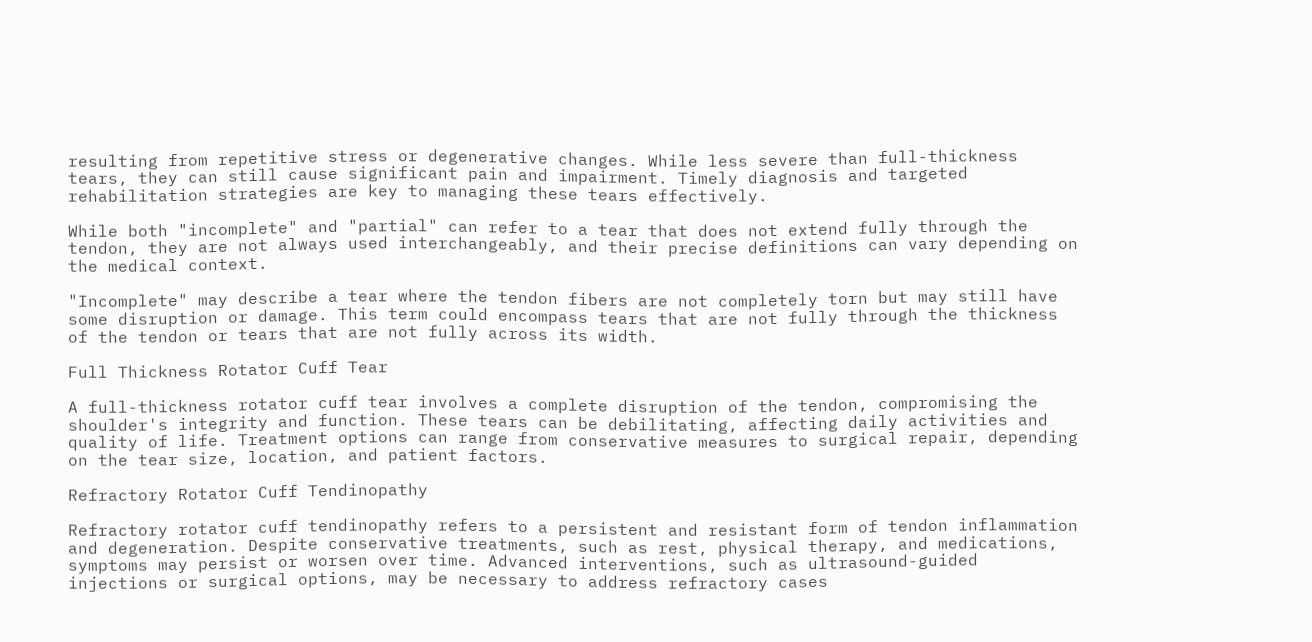resulting from repetitive stress or degenerative changes. While less severe than full-thickness tears, they can still cause significant pain and impairment. Timely diagnosis and targeted rehabilitation strategies are key to managing these tears effectively.

While both "incomplete" and "partial" can refer to a tear that does not extend fully through the tendon, they are not always used interchangeably, and their precise definitions can vary depending on the medical context.

"Incomplete" may describe a tear where the tendon fibers are not completely torn but may still have some disruption or damage. This term could encompass tears that are not fully through the thickness of the tendon or tears that are not fully across its width.

Full Thickness Rotator Cuff Tear

A full-thickness rotator cuff tear involves a complete disruption of the tendon, compromising the shoulder's integrity and function. These tears can be debilitating, affecting daily activities and quality of life. Treatment options can range from conservative measures to surgical repair, depending on the tear size, location, and patient factors.

Refractory Rotator Cuff Tendinopathy

Refractory rotator cuff tendinopathy refers to a persistent and resistant form of tendon inflammation and degeneration. Despite conservative treatments, such as rest, physical therapy, and medications, symptoms may persist or worsen over time. Advanced interventions, such as ultrasound-guided injections or surgical options, may be necessary to address refractory cases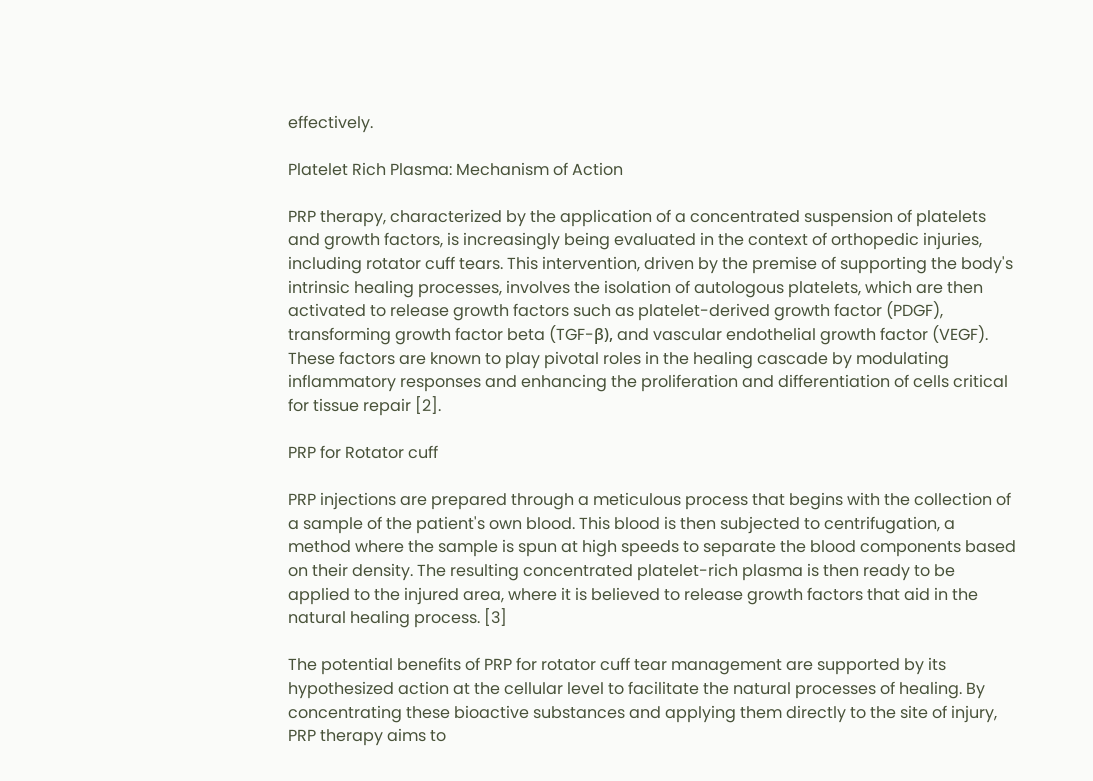effectively.

Platelet Rich Plasma: Mechanism of Action

PRP therapy, characterized by the application of a concentrated suspension of platelets and growth factors, is increasingly being evaluated in the context of orthopedic injuries, including rotator cuff tears. This intervention, driven by the premise of supporting the body's intrinsic healing processes, involves the isolation of autologous platelets, which are then activated to release growth factors such as platelet-derived growth factor (PDGF), transforming growth factor beta (TGF-β), and vascular endothelial growth factor (VEGF). These factors are known to play pivotal roles in the healing cascade by modulating inflammatory responses and enhancing the proliferation and differentiation of cells critical for tissue repair [2].

PRP for Rotator cuff

PRP injections are prepared through a meticulous process that begins with the collection of a sample of the patient's own blood. This blood is then subjected to centrifugation, a method where the sample is spun at high speeds to separate the blood components based on their density. The resulting concentrated platelet-rich plasma is then ready to be applied to the injured area, where it is believed to release growth factors that aid in the natural healing process. [3]

The potential benefits of PRP for rotator cuff tear management are supported by its hypothesized action at the cellular level to facilitate the natural processes of healing. By concentrating these bioactive substances and applying them directly to the site of injury, PRP therapy aims to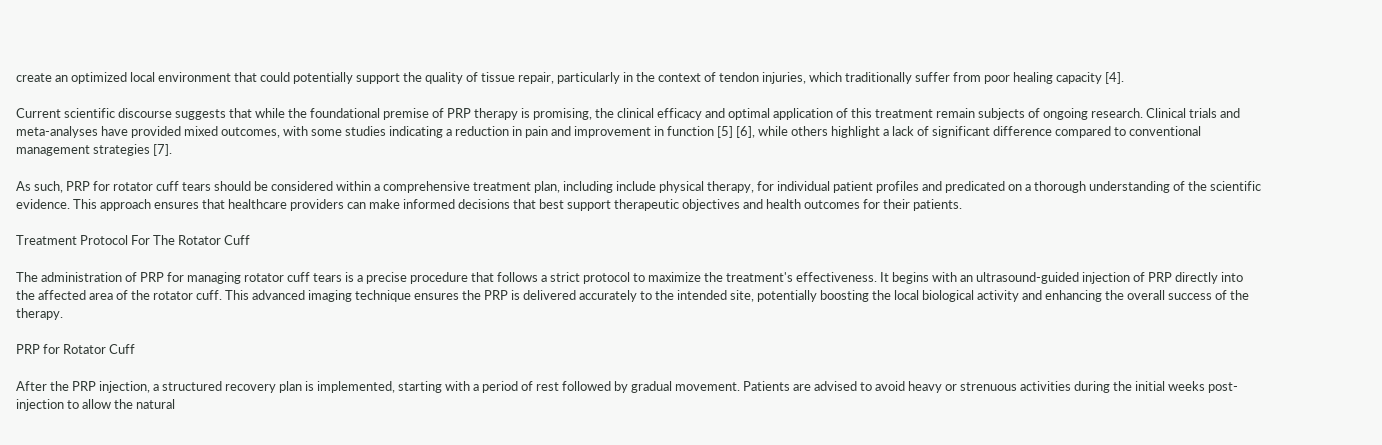create an optimized local environment that could potentially support the quality of tissue repair, particularly in the context of tendon injuries, which traditionally suffer from poor healing capacity [4].

Current scientific discourse suggests that while the foundational premise of PRP therapy is promising, the clinical efficacy and optimal application of this treatment remain subjects of ongoing research. Clinical trials and meta-analyses have provided mixed outcomes, with some studies indicating a reduction in pain and improvement in function [5] [6], while others highlight a lack of significant difference compared to conventional management strategies [7].

As such, PRP for rotator cuff tears should be considered within a comprehensive treatment plan, including include physical therapy, for individual patient profiles and predicated on a thorough understanding of the scientific evidence. This approach ensures that healthcare providers can make informed decisions that best support therapeutic objectives and health outcomes for their patients.

Treatment Protocol For The Rotator Cuff

The administration of PRP for managing rotator cuff tears is a precise procedure that follows a strict protocol to maximize the treatment's effectiveness. It begins with an ultrasound-guided injection of PRP directly into the affected area of the rotator cuff. This advanced imaging technique ensures the PRP is delivered accurately to the intended site, potentially boosting the local biological activity and enhancing the overall success of the therapy.

PRP for Rotator Cuff

After the PRP injection, a structured recovery plan is implemented, starting with a period of rest followed by gradual movement. Patients are advised to avoid heavy or strenuous activities during the initial weeks post-injection to allow the natural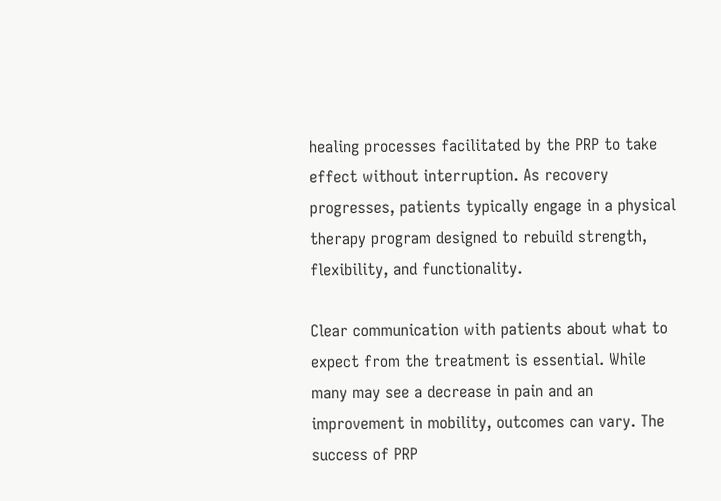healing processes facilitated by the PRP to take effect without interruption. As recovery progresses, patients typically engage in a physical therapy program designed to rebuild strength, flexibility, and functionality.

Clear communication with patients about what to expect from the treatment is essential. While many may see a decrease in pain and an improvement in mobility, outcomes can vary. The success of PRP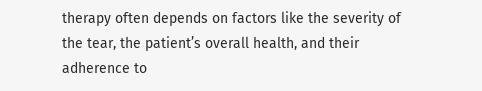therapy often depends on factors like the severity of the tear, the patient’s overall health, and their adherence to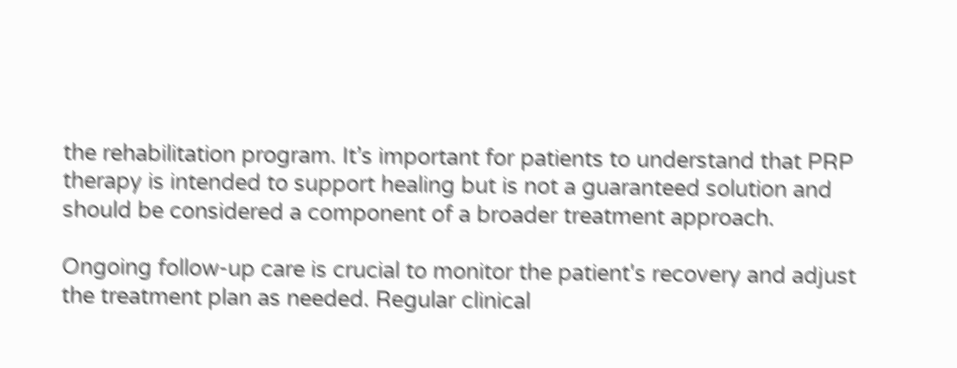the rehabilitation program. It’s important for patients to understand that PRP therapy is intended to support healing but is not a guaranteed solution and should be considered a component of a broader treatment approach.

Ongoing follow-up care is crucial to monitor the patient's recovery and adjust the treatment plan as needed. Regular clinical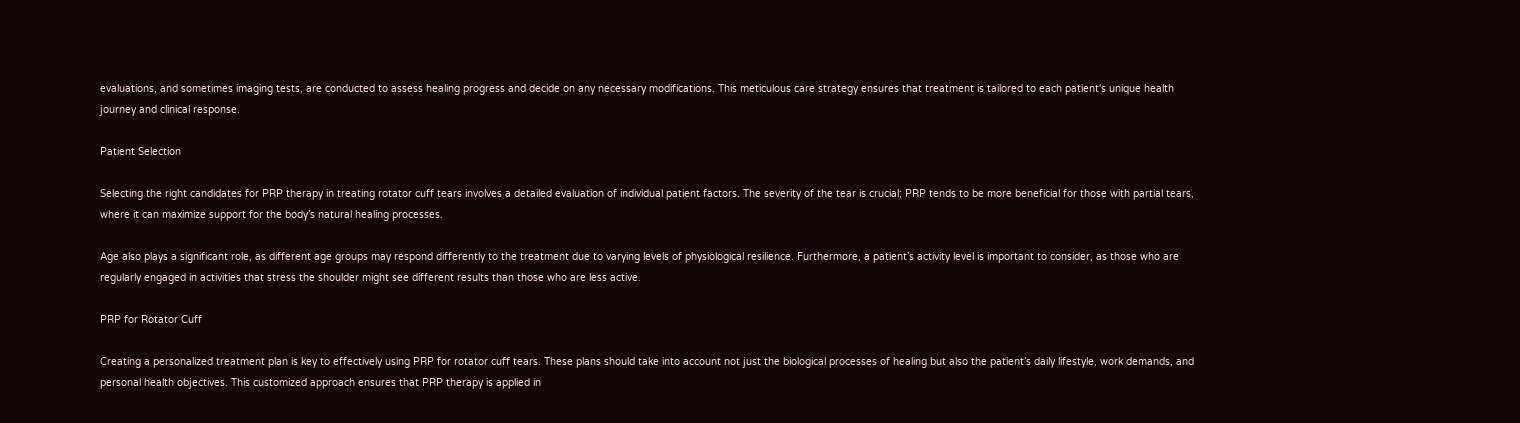evaluations, and sometimes imaging tests, are conducted to assess healing progress and decide on any necessary modifications. This meticulous care strategy ensures that treatment is tailored to each patient's unique health journey and clinical response.

Patient Selection

Selecting the right candidates for PRP therapy in treating rotator cuff tears involves a detailed evaluation of individual patient factors. The severity of the tear is crucial; PRP tends to be more beneficial for those with partial tears, where it can maximize support for the body’s natural healing processes.

Age also plays a significant role, as different age groups may respond differently to the treatment due to varying levels of physiological resilience. Furthermore, a patient’s activity level is important to consider, as those who are regularly engaged in activities that stress the shoulder might see different results than those who are less active.

PRP for Rotator Cuff

Creating a personalized treatment plan is key to effectively using PRP for rotator cuff tears. These plans should take into account not just the biological processes of healing but also the patient’s daily lifestyle, work demands, and personal health objectives. This customized approach ensures that PRP therapy is applied in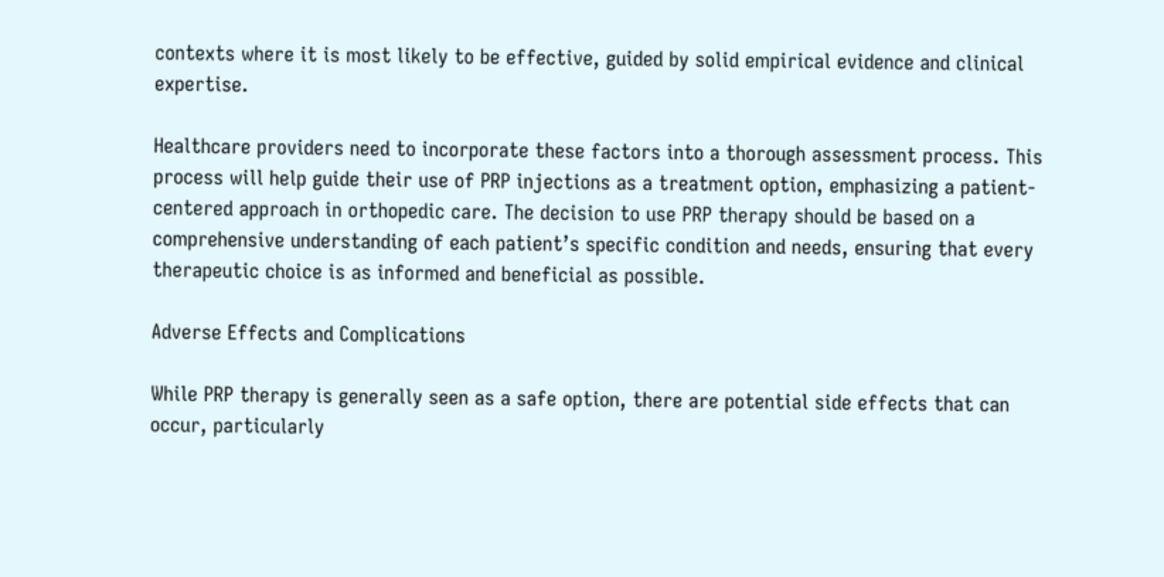contexts where it is most likely to be effective, guided by solid empirical evidence and clinical expertise.

Healthcare providers need to incorporate these factors into a thorough assessment process. This process will help guide their use of PRP injections as a treatment option, emphasizing a patient-centered approach in orthopedic care. The decision to use PRP therapy should be based on a comprehensive understanding of each patient’s specific condition and needs, ensuring that every therapeutic choice is as informed and beneficial as possible.

Adverse Effects and Complications

While PRP therapy is generally seen as a safe option, there are potential side effects that can occur, particularly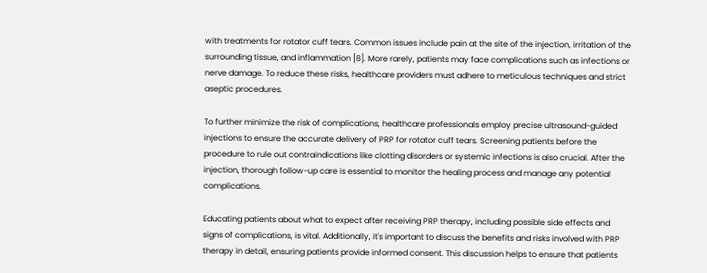with treatments for rotator cuff tears. Common issues include pain at the site of the injection, irritation of the surrounding tissue, and inflammation [8]. More rarely, patients may face complications such as infections or nerve damage. To reduce these risks, healthcare providers must adhere to meticulous techniques and strict aseptic procedures.

To further minimize the risk of complications, healthcare professionals employ precise ultrasound-guided injections to ensure the accurate delivery of PRP for rotator cuff tears. Screening patients before the procedure to rule out contraindications like clotting disorders or systemic infections is also crucial. After the injection, thorough follow-up care is essential to monitor the healing process and manage any potential complications.

Educating patients about what to expect after receiving PRP therapy, including possible side effects and signs of complications, is vital. Additionally, it's important to discuss the benefits and risks involved with PRP therapy in detail, ensuring patients provide informed consent. This discussion helps to ensure that patients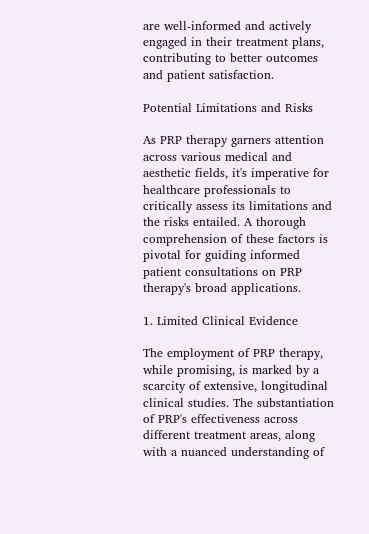are well-informed and actively engaged in their treatment plans, contributing to better outcomes and patient satisfaction.

Potential Limitations and Risks

As PRP therapy garners attention across various medical and aesthetic fields, it's imperative for healthcare professionals to critically assess its limitations and the risks entailed. A thorough comprehension of these factors is pivotal for guiding informed patient consultations on PRP therapy's broad applications.

1. Limited Clinical Evidence

The employment of PRP therapy, while promising, is marked by a scarcity of extensive, longitudinal clinical studies. The substantiation of PRP's effectiveness across different treatment areas, along with a nuanced understanding of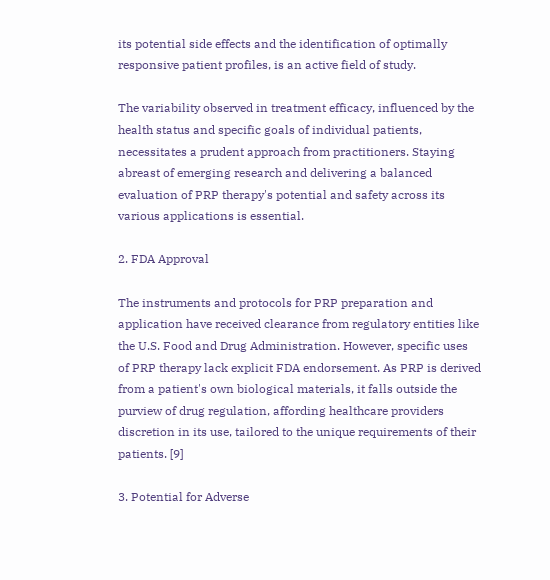its potential side effects and the identification of optimally responsive patient profiles, is an active field of study.

The variability observed in treatment efficacy, influenced by the health status and specific goals of individual patients, necessitates a prudent approach from practitioners. Staying abreast of emerging research and delivering a balanced evaluation of PRP therapy's potential and safety across its various applications is essential.

2. FDA Approval

The instruments and protocols for PRP preparation and application have received clearance from regulatory entities like the U.S. Food and Drug Administration. However, specific uses of PRP therapy lack explicit FDA endorsement. As PRP is derived from a patient's own biological materials, it falls outside the purview of drug regulation, affording healthcare providers discretion in its use, tailored to the unique requirements of their patients. [9]

3. Potential for Adverse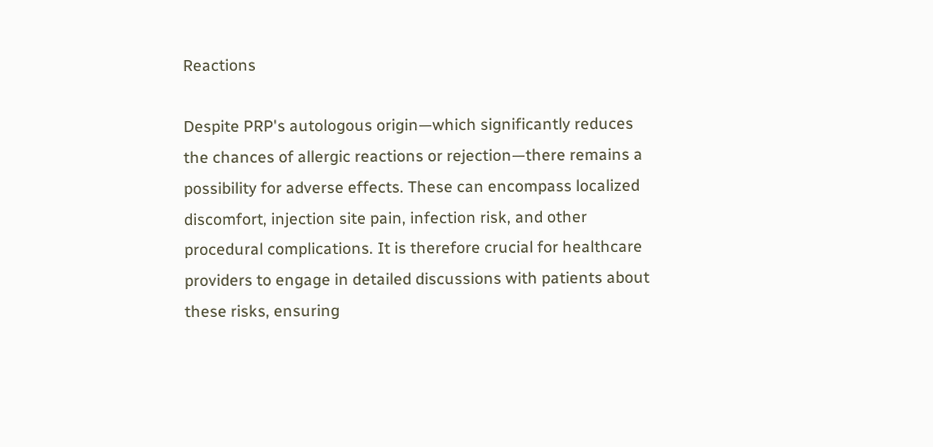Reactions

Despite PRP's autologous origin—which significantly reduces the chances of allergic reactions or rejection—there remains a possibility for adverse effects. These can encompass localized discomfort, injection site pain, infection risk, and other procedural complications. It is therefore crucial for healthcare providers to engage in detailed discussions with patients about these risks, ensuring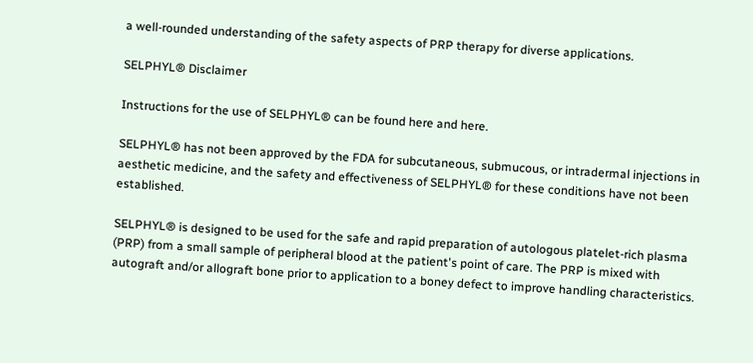a well-rounded understanding of the safety aspects of PRP therapy for diverse applications.

SELPHYL® Disclaimer

Instructions for the use of SELPHYL® can be found here and here.

SELPHYL® has not been approved by the FDA for subcutaneous, submucous, or intradermal injections in aesthetic medicine, and the safety and effectiveness of SELPHYL® for these conditions have not been established.

SELPHYL® is designed to be used for the safe and rapid preparation of autologous platelet-rich plasma (PRP) from a small sample of peripheral blood at the patient's point of care. The PRP is mixed with autograft and/or allograft bone prior to application to a boney defect to improve handling characteristics.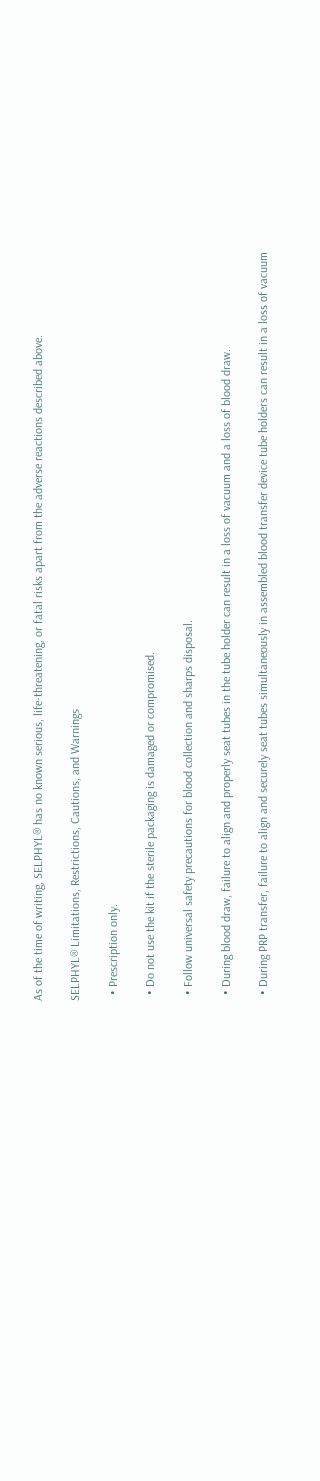As of the time of writing, SELPHYL® has no known serious, life-threatening, or fatal risks apart from the adverse reactions described above.

SELPHYL® Limitations, Restrictions, Cautions, and Warnings

  • Prescription only.

  • Do not use the kit if the sterile packaging is damaged or compromised.

  • Follow universal safety precautions for blood collection and sharps disposal.

  • During blood draw, failure to align and properly seat tubes in the tube holder can result in a loss of vacuum and a loss of blood draw.

  • During PRP transfer, failure to align and securely seat tubes simultaneously in assembled blood transfer device tube holders can result in a loss of vacuum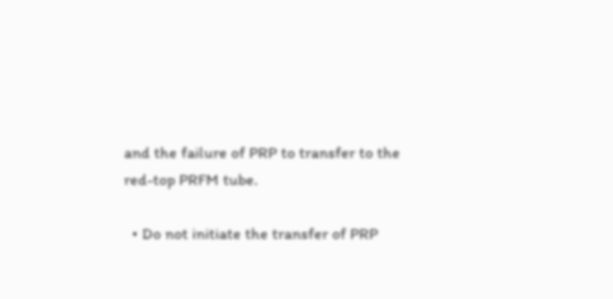and the failure of PRP to transfer to the red-top PRFM tube.

  • Do not initiate the transfer of PRP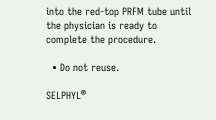into the red-top PRFM tube until the physician is ready to complete the procedure.

  • Do not reuse.

SELPHYL®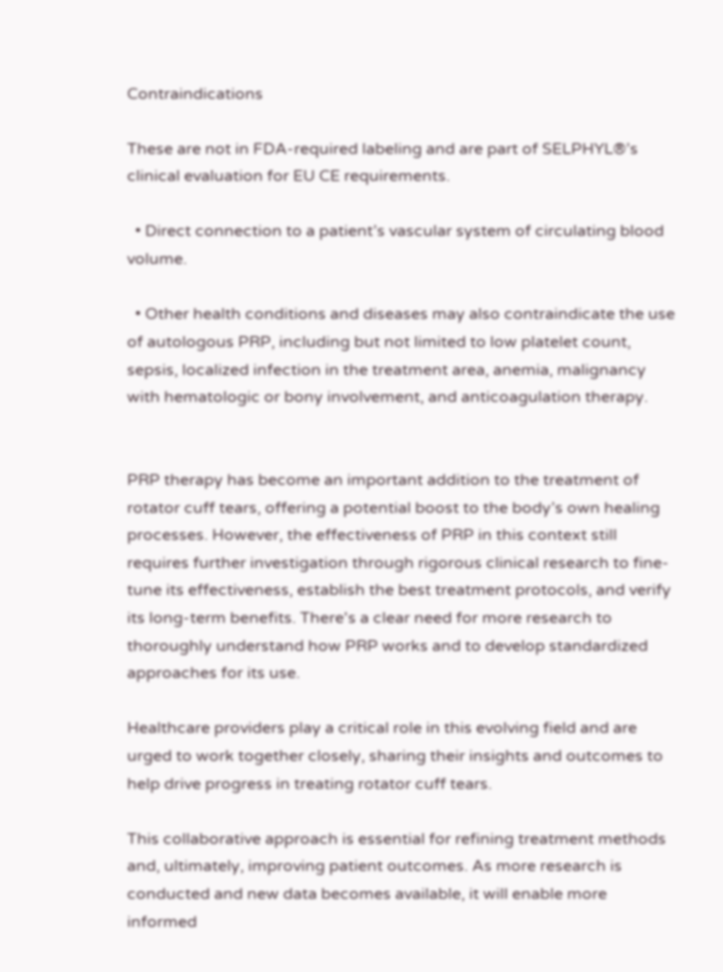Contraindications

These are not in FDA-required labeling and are part of SELPHYL®’s clinical evaluation for EU CE requirements.

  • Direct connection to a patient’s vascular system of circulating blood volume.

  • Other health conditions and diseases may also contraindicate the use of autologous PRP, including but not limited to low platelet count, sepsis, localized infection in the treatment area, anemia, malignancy with hematologic or bony involvement, and anticoagulation therapy.


PRP therapy has become an important addition to the treatment of rotator cuff tears, offering a potential boost to the body’s own healing processes. However, the effectiveness of PRP in this context still requires further investigation through rigorous clinical research to fine-tune its effectiveness, establish the best treatment protocols, and verify its long-term benefits. There's a clear need for more research to thoroughly understand how PRP works and to develop standardized approaches for its use.

Healthcare providers play a critical role in this evolving field and are urged to work together closely, sharing their insights and outcomes to help drive progress in treating rotator cuff tears.

This collaborative approach is essential for refining treatment methods and, ultimately, improving patient outcomes. As more research is conducted and new data becomes available, it will enable more informed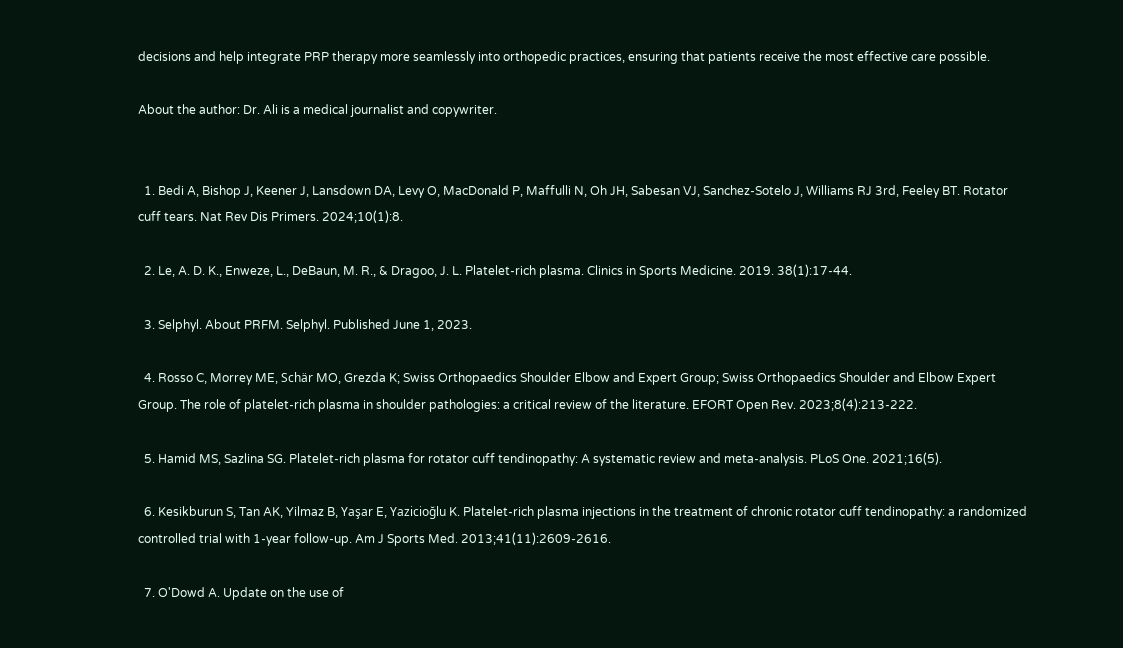decisions and help integrate PRP therapy more seamlessly into orthopedic practices, ensuring that patients receive the most effective care possible.

About the author: Dr. Ali is a medical journalist and copywriter.


  1. Bedi A, Bishop J, Keener J, Lansdown DA, Levy O, MacDonald P, Maffulli N, Oh JH, Sabesan VJ, Sanchez-Sotelo J, Williams RJ 3rd, Feeley BT. Rotator cuff tears. Nat Rev Dis Primers. 2024;10(1):8.

  2. Le, A. D. K., Enweze, L., DeBaun, M. R., & Dragoo, J. L. Platelet-rich plasma. Clinics in Sports Medicine. 2019. 38(1):17-44.

  3. Selphyl. About PRFM. Selphyl. Published June 1, 2023.

  4. Rosso C, Morrey ME, Schär MO, Grezda K; Swiss Orthopaedics Shoulder Elbow and Expert Group; Swiss Orthopaedics Shoulder and Elbow Expert Group. The role of platelet-rich plasma in shoulder pathologies: a critical review of the literature. EFORT Open Rev. 2023;8(4):213-222.

  5. Hamid MS, Sazlina SG. Platelet-rich plasma for rotator cuff tendinopathy: A systematic review and meta-analysis. PLoS One. 2021;16(5).

  6. Kesikburun S, Tan AK, Yilmaz B, Yaşar E, Yazicioğlu K. Platelet-rich plasma injections in the treatment of chronic rotator cuff tendinopathy: a randomized controlled trial with 1-year follow-up. Am J Sports Med. 2013;41(11):2609-2616.

  7. O'Dowd A. Update on the use of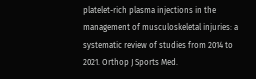platelet-rich plasma injections in the management of musculoskeletal injuries: a systematic review of studies from 2014 to 2021. Orthop J Sports Med.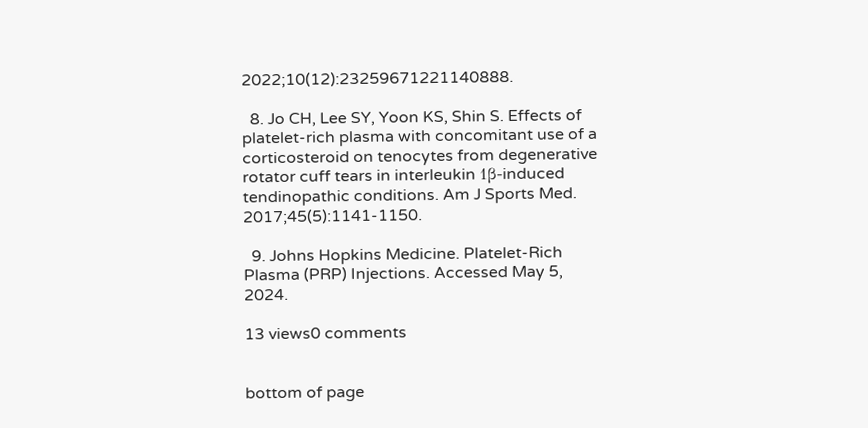2022;10(12):23259671221140888.

  8. Jo CH, Lee SY, Yoon KS, Shin S. Effects of platelet-rich plasma with concomitant use of a corticosteroid on tenocytes from degenerative rotator cuff tears in interleukin 1β-induced tendinopathic conditions. Am J Sports Med. 2017;45(5):1141-1150.

  9. Johns Hopkins Medicine. Platelet-Rich Plasma (PRP) Injections. Accessed May 5, 2024.

13 views0 comments


bottom of page